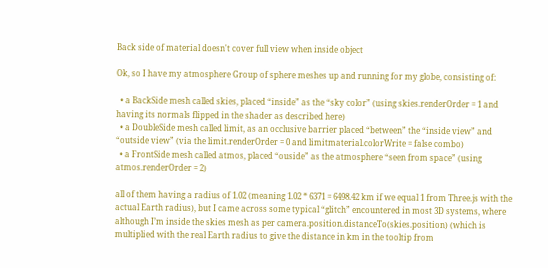Back side of material doesn't cover full view when inside object

Ok, so I have my atmosphere Group of sphere meshes up and running for my globe, consisting of:

  • a BackSide mesh called skies, placed “inside” as the “sky color” (using skies.renderOrder = 1 and having its normals flipped in the shader as described here)
  • a DoubleSide mesh called limit, as an occlusive barrier placed “between” the “inside view” and “outside view” (via the limit.renderOrder = 0 and limitmaterial.colorWrite = false combo)
  • a FrontSide mesh called atmos, placed “ouside” as the atmosphere “seen from space” (using atmos.renderOrder = 2)

all of them having a radius of 1.02 (meaning 1.02 * 6371 = 6498.42 km if we equal 1 from Three.js with the actual Earth radius), but I came across some typical “glitch” encountered in most 3D systems, where although I’m inside the skies mesh as per camera.position.distanceTo(skies.position) (which is multiplied with the real Earth radius to give the distance in km in the tooltip from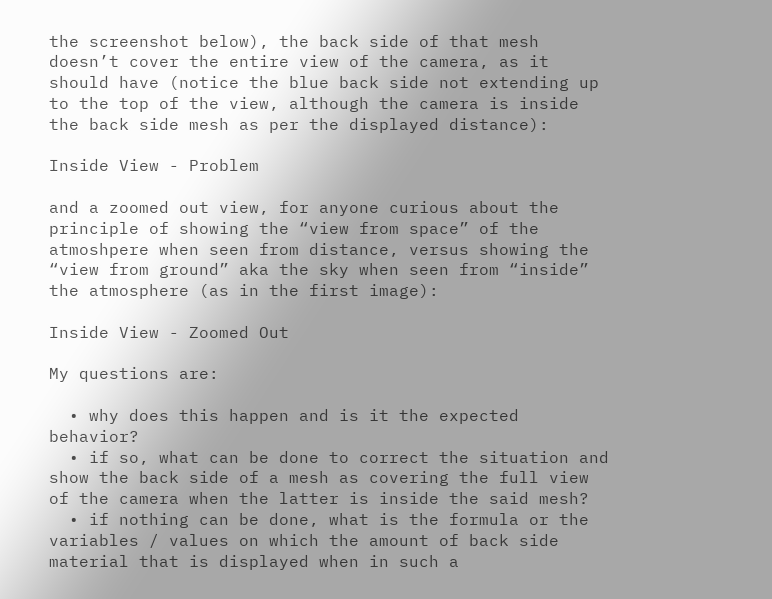the screenshot below), the back side of that mesh doesn’t cover the entire view of the camera, as it should have (notice the blue back side not extending up to the top of the view, although the camera is inside the back side mesh as per the displayed distance):

Inside View - Problem

and a zoomed out view, for anyone curious about the principle of showing the “view from space” of the atmoshpere when seen from distance, versus showing the “view from ground” aka the sky when seen from “inside” the atmosphere (as in the first image):

Inside View - Zoomed Out

My questions are:

  • why does this happen and is it the expected behavior?
  • if so, what can be done to correct the situation and show the back side of a mesh as covering the full view of the camera when the latter is inside the said mesh?
  • if nothing can be done, what is the formula or the variables / values on which the amount of back side material that is displayed when in such a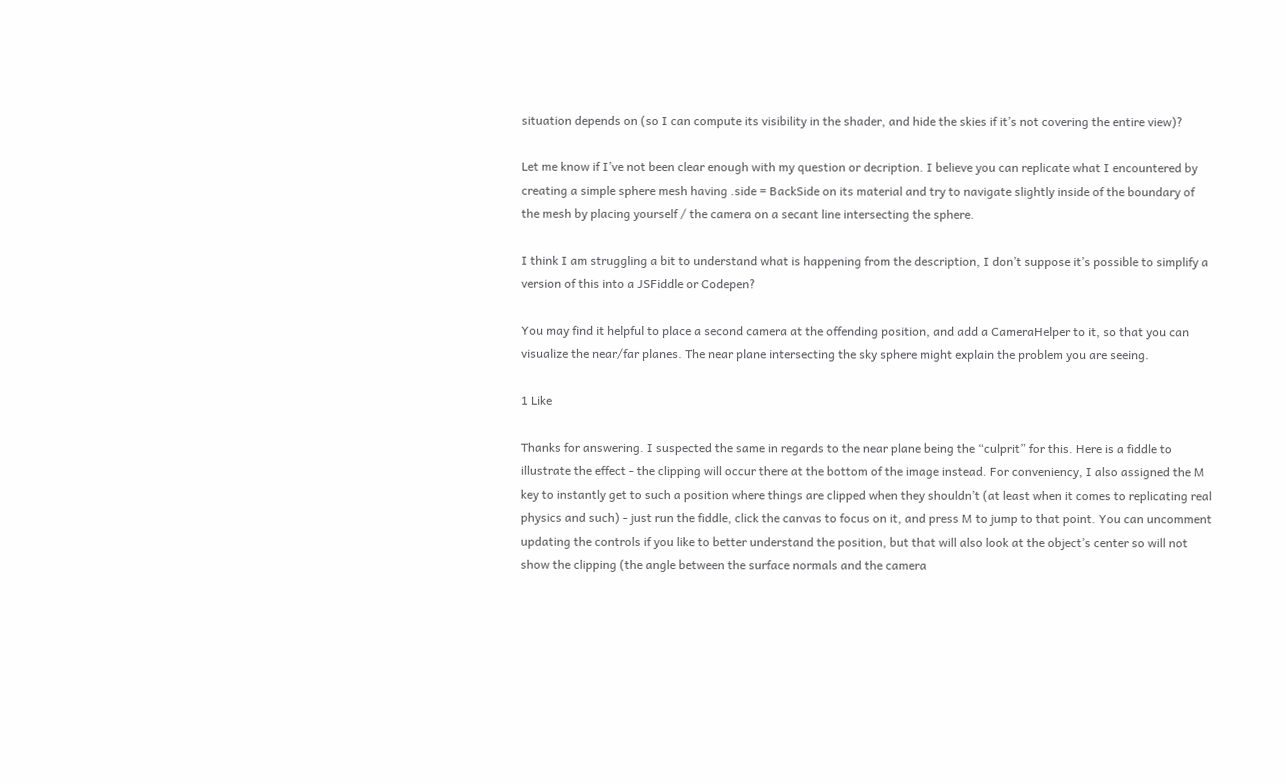situation depends on (so I can compute its visibility in the shader, and hide the skies if it’s not covering the entire view)?

Let me know if I’ve not been clear enough with my question or decription. I believe you can replicate what I encountered by creating a simple sphere mesh having .side = BackSide on its material and try to navigate slightly inside of the boundary of the mesh by placing yourself / the camera on a secant line intersecting the sphere.

I think I am struggling a bit to understand what is happening from the description, I don’t suppose it’s possible to simplify a version of this into a JSFiddle or Codepen?

You may find it helpful to place a second camera at the offending position, and add a CameraHelper to it, so that you can visualize the near/far planes. The near plane intersecting the sky sphere might explain the problem you are seeing.

1 Like

Thanks for answering. I suspected the same in regards to the near plane being the “culprit” for this. Here is a fiddle to illustrate the effect - the clipping will occur there at the bottom of the image instead. For conveniency, I also assigned the M key to instantly get to such a position where things are clipped when they shouldn’t (at least when it comes to replicating real physics and such) - just run the fiddle, click the canvas to focus on it, and press M to jump to that point. You can uncomment updating the controls if you like to better understand the position, but that will also look at the object’s center so will not show the clipping (the angle between the surface normals and the camera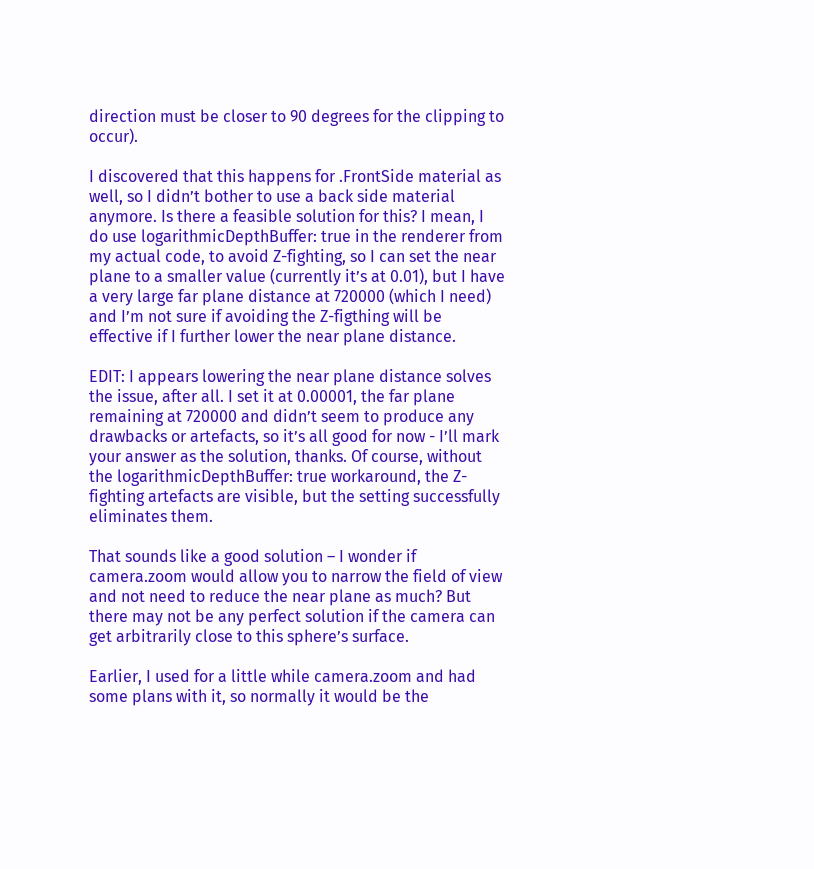direction must be closer to 90 degrees for the clipping to occur).

I discovered that this happens for .FrontSide material as well, so I didn’t bother to use a back side material anymore. Is there a feasible solution for this? I mean, I do use logarithmicDepthBuffer: true in the renderer from my actual code, to avoid Z-fighting, so I can set the near plane to a smaller value (currently it’s at 0.01), but I have a very large far plane distance at 720000 (which I need) and I’m not sure if avoiding the Z-figthing will be effective if I further lower the near plane distance.

EDIT: I appears lowering the near plane distance solves the issue, after all. I set it at 0.00001, the far plane remaining at 720000 and didn’t seem to produce any drawbacks or artefacts, so it’s all good for now - I’ll mark your answer as the solution, thanks. Of course, without the logarithmicDepthBuffer: true workaround, the Z-fighting artefacts are visible, but the setting successfully eliminates them.

That sounds like a good solution – I wonder if camera.zoom would allow you to narrow the field of view and not need to reduce the near plane as much? But there may not be any perfect solution if the camera can get arbitrarily close to this sphere’s surface.

Earlier, I used for a little while camera.zoom and had some plans with it, so normally it would be the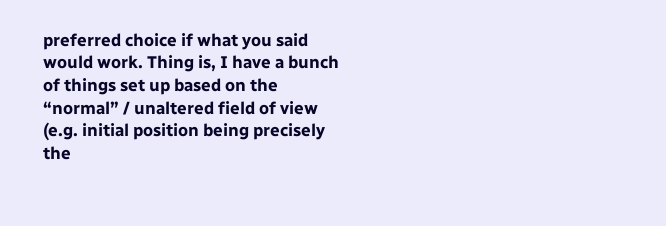preferred choice if what you said would work. Thing is, I have a bunch of things set up based on the “normal” / unaltered field of view (e.g. initial position being precisely the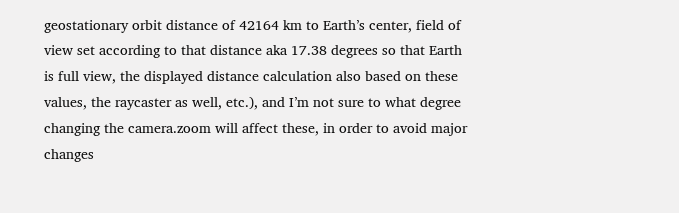geostationary orbit distance of 42164 km to Earth’s center, field of view set according to that distance aka 17.38 degrees so that Earth is full view, the displayed distance calculation also based on these values, the raycaster as well, etc.), and I’m not sure to what degree changing the camera.zoom will affect these, in order to avoid major changes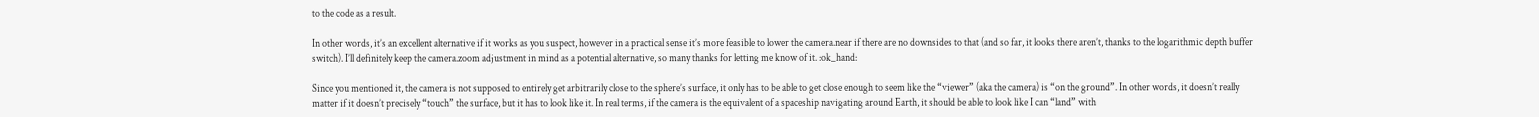to the code as a result.

In other words, it’s an excellent alternative if it works as you suspect, however in a practical sense it’s more feasible to lower the camera.near if there are no downsides to that (and so far, it looks there aren’t, thanks to the logarithmic depth buffer switch). I’ll definitely keep the camera.zoom adjustment in mind as a potential alternative, so many thanks for letting me know of it. :ok_hand:

Since you mentioned it, the camera is not supposed to entirely get arbitrarily close to the sphere’s surface, it only has to be able to get close enough to seem like the “viewer” (aka the camera) is “on the ground”. In other words, it doesn’t really matter if it doesn’t precisely “touch” the surface, but it has to look like it. In real terms, if the camera is the equivalent of a spaceship navigating around Earth, it should be able to look like I can “land” with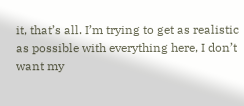it, that’s all. I’m trying to get as realistic as possible with everything here, I don’t want my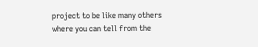project to be like many others where you can tell from the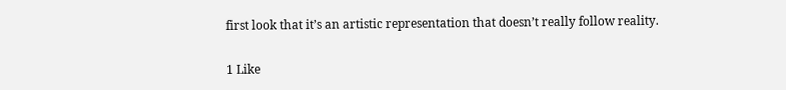first look that it’s an artistic representation that doesn’t really follow reality.

1 Like